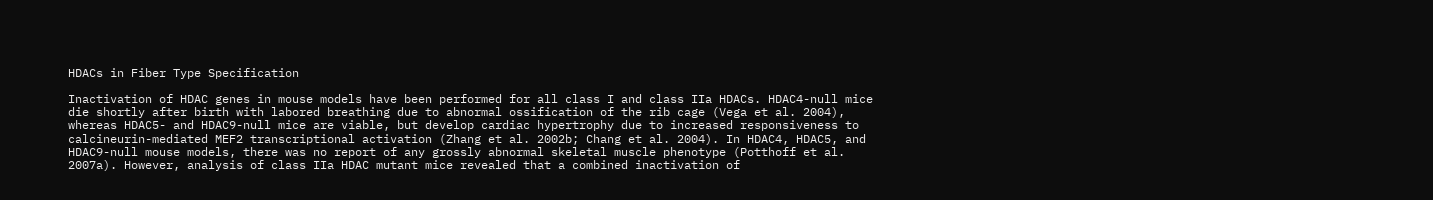HDACs in Fiber Type Specification

Inactivation of HDAC genes in mouse models have been performed for all class I and class IIa HDACs. HDAC4-null mice die shortly after birth with labored breathing due to abnormal ossification of the rib cage (Vega et al. 2004), whereas HDAC5- and HDAC9-null mice are viable, but develop cardiac hypertrophy due to increased responsiveness to calcineurin-mediated MEF2 transcriptional activation (Zhang et al. 2002b; Chang et al. 2004). In HDAC4, HDAC5, and HDAC9-null mouse models, there was no report of any grossly abnormal skeletal muscle phenotype (Potthoff et al. 2007a). However, analysis of class IIa HDAC mutant mice revealed that a combined inactivation of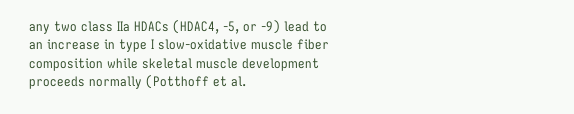any two class IIa HDACs (HDAC4, -5, or -9) lead to an increase in type I slow-oxidative muscle fiber composition while skeletal muscle development proceeds normally (Potthoff et al.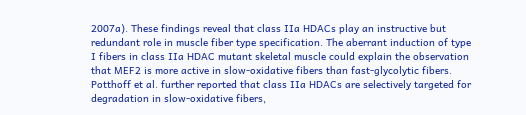2007a). These findings reveal that class IIa HDACs play an instructive but redundant role in muscle fiber type specification. The aberrant induction of type I fibers in class IIa HDAC mutant skeletal muscle could explain the observation that MEF2 is more active in slow-oxidative fibers than fast-glycolytic fibers. Potthoff et al. further reported that class IIa HDACs are selectively targeted for degradation in slow-oxidative fibers,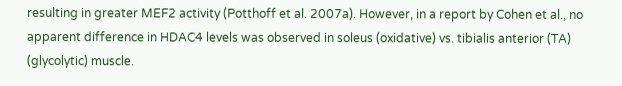resulting in greater MEF2 activity (Potthoff et al. 2007a). However, in a report by Cohen et al., no apparent difference in HDAC4 levels was observed in soleus (oxidative) vs. tibialis anterior (TA) (glycolytic) muscle.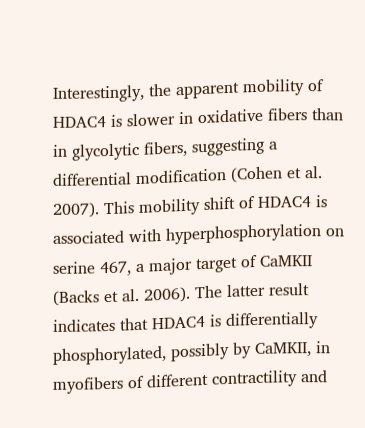Interestingly, the apparent mobility of HDAC4 is slower in oxidative fibers than in glycolytic fibers, suggesting a differential modification (Cohen et al. 2007). This mobility shift of HDAC4 is associated with hyperphosphorylation on serine 467, a major target of CaMKII (Backs et al. 2006). The latter result indicates that HDAC4 is differentially phosphorylated, possibly by CaMKII, in myofibers of different contractility and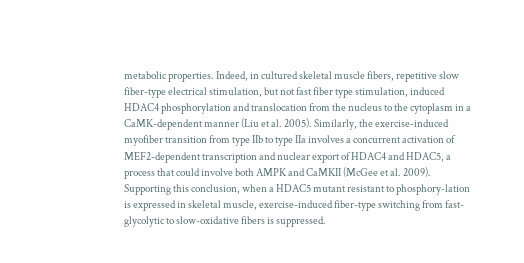metabolic properties. Indeed, in cultured skeletal muscle fibers, repetitive slow fiber-type electrical stimulation, but not fast fiber type stimulation, induced HDAC4 phosphorylation and translocation from the nucleus to the cytoplasm in a CaMK-dependent manner (Liu et al. 2005). Similarly, the exercise-induced myofiber transition from type IIb to type IIa involves a concurrent activation of MEF2-dependent transcription and nuclear export of HDAC4 and HDAC5, a process that could involve both AMPK and CaMKII (McGee et al. 2009). Supporting this conclusion, when a HDAC5 mutant resistant to phosphory-lation is expressed in skeletal muscle, exercise-induced fiber-type switching from fast-glycolytic to slow-oxidative fibers is suppressed.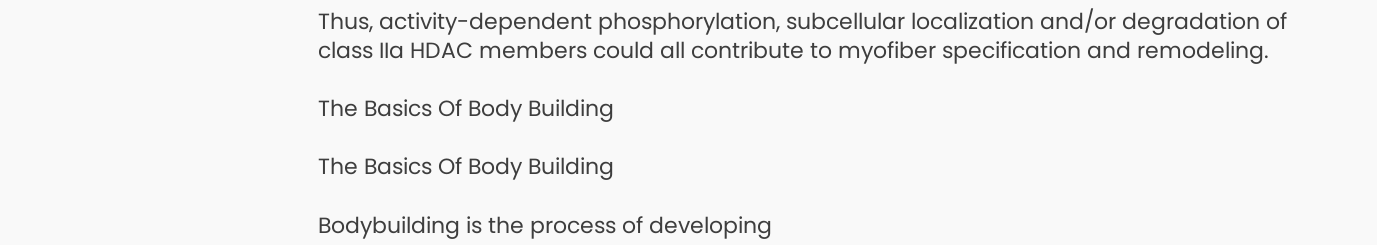Thus, activity-dependent phosphorylation, subcellular localization and/or degradation of class IIa HDAC members could all contribute to myofiber specification and remodeling.

The Basics Of Body Building

The Basics Of Body Building

Bodybuilding is the process of developing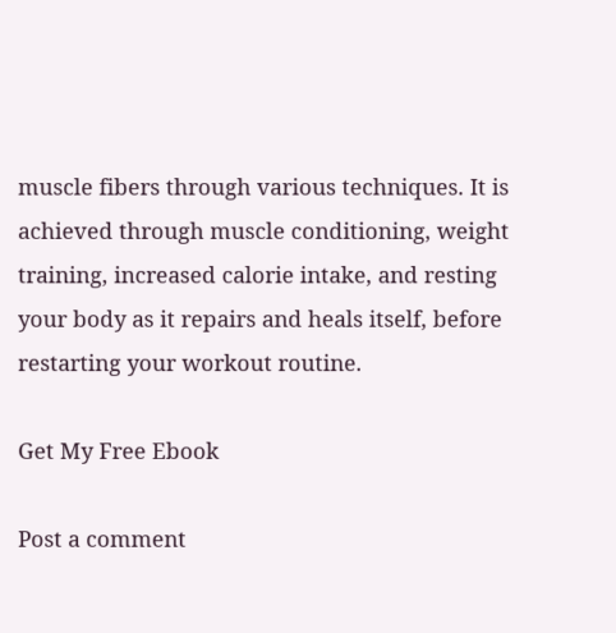muscle fibers through various techniques. It is achieved through muscle conditioning, weight training, increased calorie intake, and resting your body as it repairs and heals itself, before restarting your workout routine.

Get My Free Ebook

Post a comment